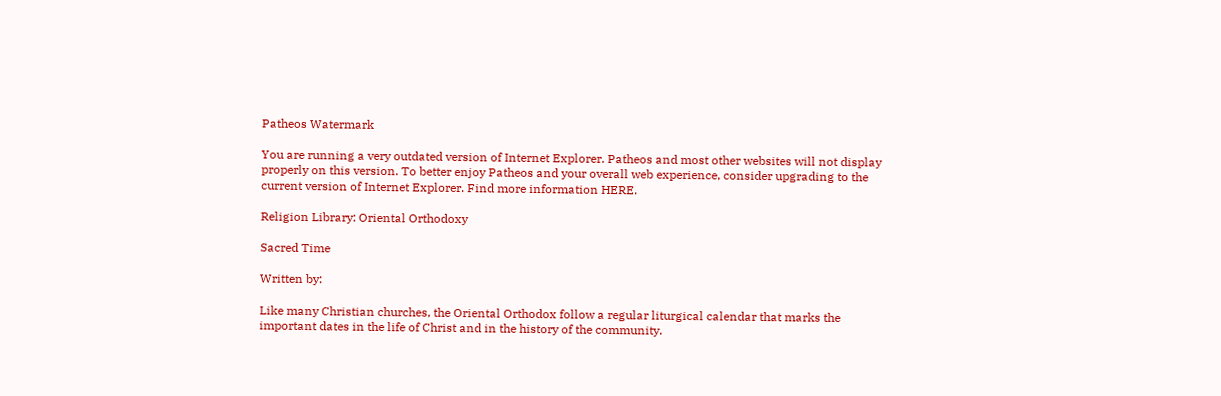Patheos Watermark

You are running a very outdated version of Internet Explorer. Patheos and most other websites will not display properly on this version. To better enjoy Patheos and your overall web experience, consider upgrading to the current version of Internet Explorer. Find more information HERE.

Religion Library: Oriental Orthodoxy

Sacred Time

Written by:

Like many Christian churches, the Oriental Orthodox follow a regular liturgical calendar that marks the important dates in the life of Christ and in the history of the community.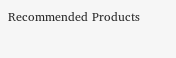Recommended Products